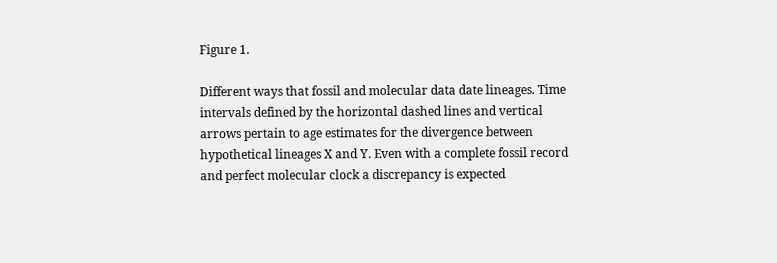Figure 1.

Different ways that fossil and molecular data date lineages. Time intervals defined by the horizontal dashed lines and vertical arrows pertain to age estimates for the divergence between hypothetical lineages X and Y. Even with a complete fossil record and perfect molecular clock a discrepancy is expected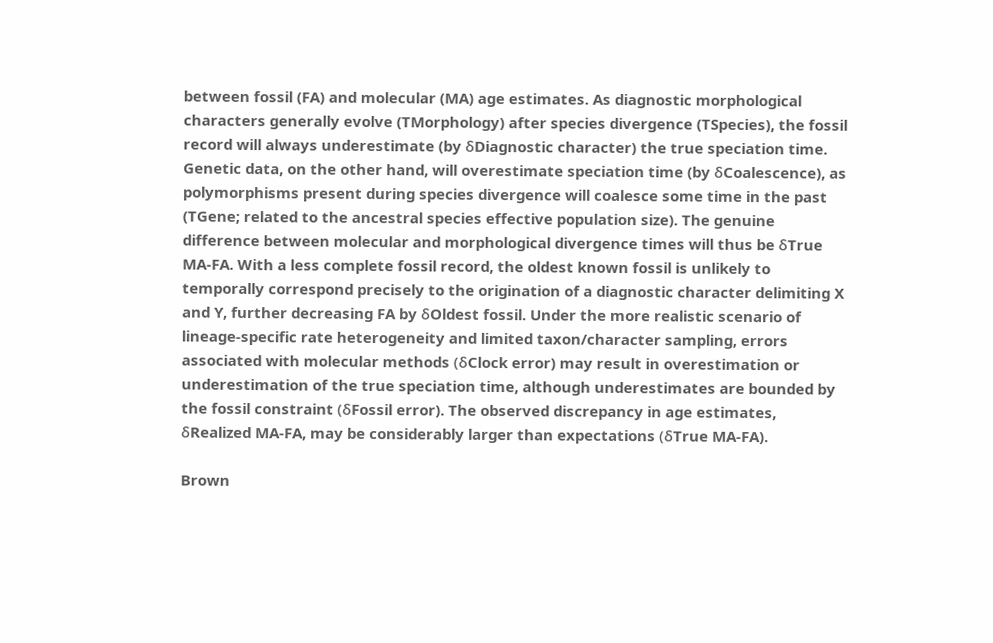between fossil (FA) and molecular (MA) age estimates. As diagnostic morphological characters generally evolve (TMorphology) after species divergence (TSpecies), the fossil record will always underestimate (by δDiagnostic character) the true speciation time. Genetic data, on the other hand, will overestimate speciation time (by δCoalescence), as polymorphisms present during species divergence will coalesce some time in the past (TGene; related to the ancestral species effective population size). The genuine difference between molecular and morphological divergence times will thus be δTrue MA-FA. With a less complete fossil record, the oldest known fossil is unlikely to temporally correspond precisely to the origination of a diagnostic character delimiting X and Y, further decreasing FA by δOldest fossil. Under the more realistic scenario of lineage-specific rate heterogeneity and limited taxon/character sampling, errors associated with molecular methods (δClock error) may result in overestimation or underestimation of the true speciation time, although underestimates are bounded by the fossil constraint (δFossil error). The observed discrepancy in age estimates, δRealized MA-FA, may be considerably larger than expectations (δTrue MA-FA).

Brown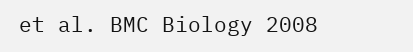et al. BMC Biology 2008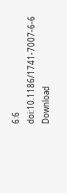6:6   doi:10.1186/1741-7007-6-6
Download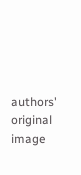authors' original image